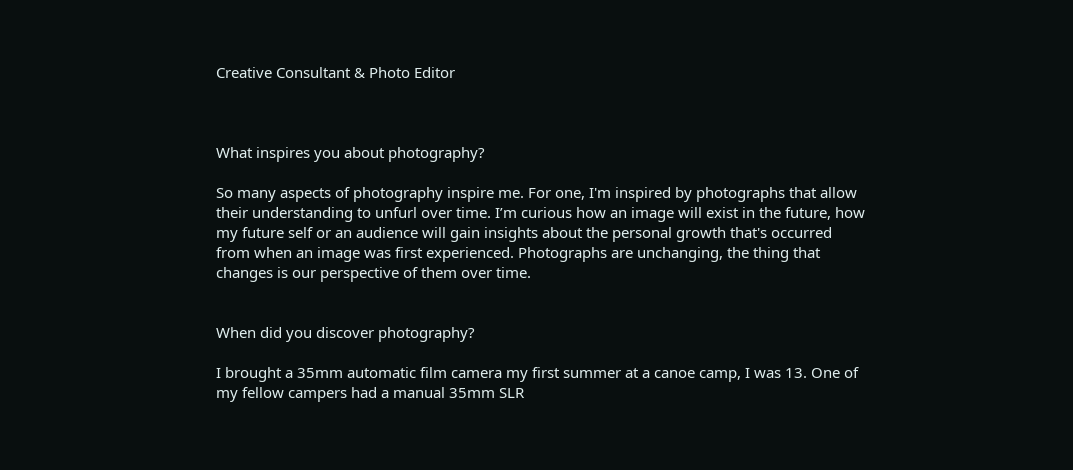Creative Consultant & Photo Editor



What inspires you about photography?

So many aspects of photography inspire me. For one, I'm inspired by photographs that allow their understanding to unfurl over time. I’m curious how an image will exist in the future, how my future self or an audience will gain insights about the personal growth that's occurred from when an image was first experienced. Photographs are unchanging, the thing that changes is our perspective of them over time.


When did you discover photography?

I brought a 35mm automatic film camera my first summer at a canoe camp, I was 13. One of my fellow campers had a manual 35mm SLR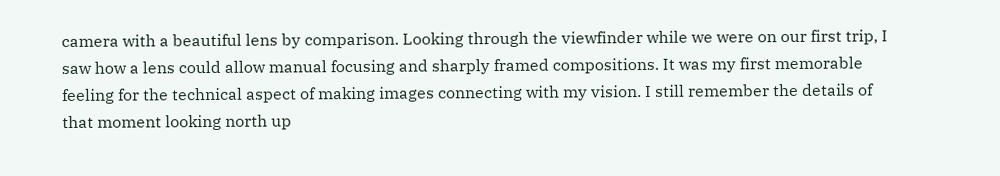camera with a beautiful lens by comparison. Looking through the viewfinder while we were on our first trip, I saw how a lens could allow manual focusing and sharply framed compositions. It was my first memorable feeling for the technical aspect of making images connecting with my vision. I still remember the details of that moment looking north up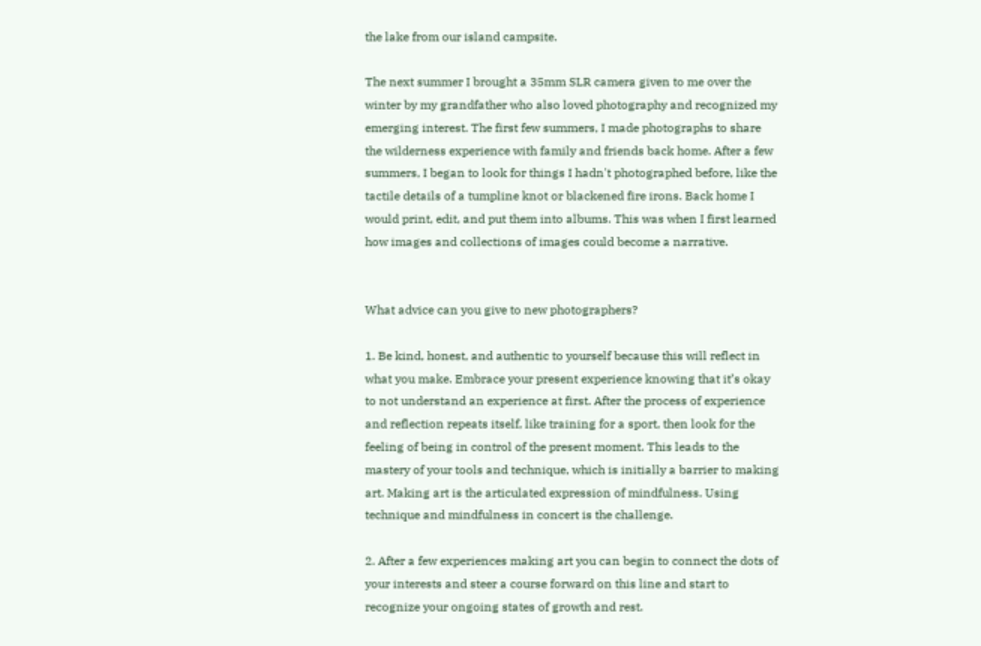the lake from our island campsite.

The next summer I brought a 35mm SLR camera given to me over the winter by my grandfather who also loved photography and recognized my emerging interest. The first few summers, I made photographs to share the wilderness experience with family and friends back home. After a few summers, I began to look for things I hadn't photographed before, like the tactile details of a tumpline knot or blackened fire irons. Back home I would print, edit, and put them into albums. This was when I first learned how images and collections of images could become a narrative.


What advice can you give to new photographers?

1. Be kind, honest, and authentic to yourself because this will reflect in what you make. Embrace your present experience knowing that it’s okay to not understand an experience at first. After the process of experience and reflection repeats itself, like training for a sport, then look for the feeling of being in control of the present moment. This leads to the mastery of your tools and technique, which is initially a barrier to making art. Making art is the articulated expression of mindfulness. Using technique and mindfulness in concert is the challenge.

2. After a few experiences making art you can begin to connect the dots of your interests and steer a course forward on this line and start to recognize your ongoing states of growth and rest.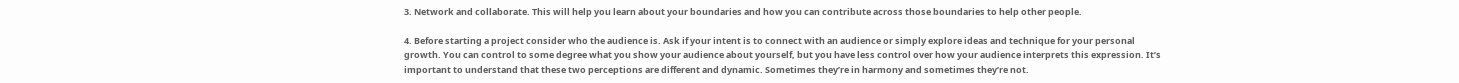3. Network and collaborate. This will help you learn about your boundaries and how you can contribute across those boundaries to help other people.

4. Before starting a project consider who the audience is. Ask if your intent is to connect with an audience or simply explore ideas and technique for your personal growth. You can control to some degree what you show your audience about yourself, but you have less control over how your audience interprets this expression. It’s important to understand that these two perceptions are different and dynamic. Sometimes they’re in harmony and sometimes they’re not.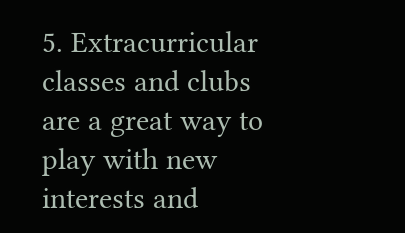5. Extracurricular classes and clubs are a great way to play with new interests and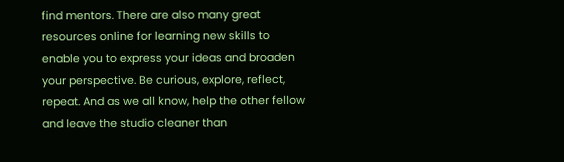find mentors. There are also many great resources online for learning new skills to enable you to express your ideas and broaden your perspective. Be curious, explore, reflect, repeat. And as we all know, help the other fellow and leave the studio cleaner than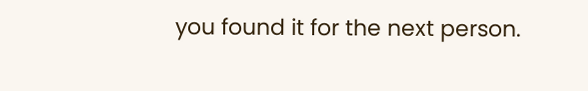you found it for the next person.